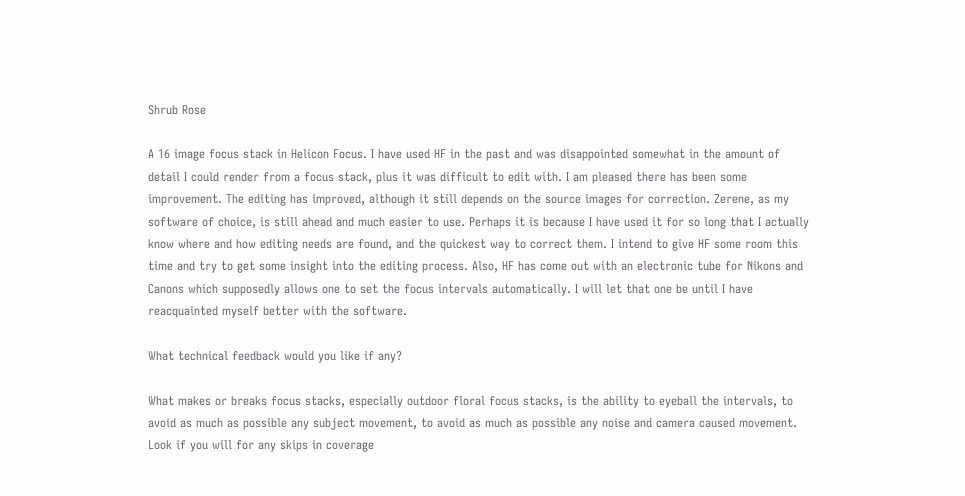Shrub Rose

A 16 image focus stack in Helicon Focus. I have used HF in the past and was disappointed somewhat in the amount of detail I could render from a focus stack, plus it was difficult to edit with. I am pleased there has been some improvement. The editing has improved, although it still depends on the source images for correction. Zerene, as my software of choice, is still ahead and much easier to use. Perhaps it is because I have used it for so long that I actually know where and how editing needs are found, and the quickest way to correct them. I intend to give HF some room this time and try to get some insight into the editing process. Also, HF has come out with an electronic tube for Nikons and Canons which supposedly allows one to set the focus intervals automatically. I will let that one be until I have reacquainted myself better with the software.

What technical feedback would you like if any?

What makes or breaks focus stacks, especially outdoor floral focus stacks, is the ability to eyeball the intervals, to avoid as much as possible any subject movement, to avoid as much as possible any noise and camera caused movement. Look if you will for any skips in coverage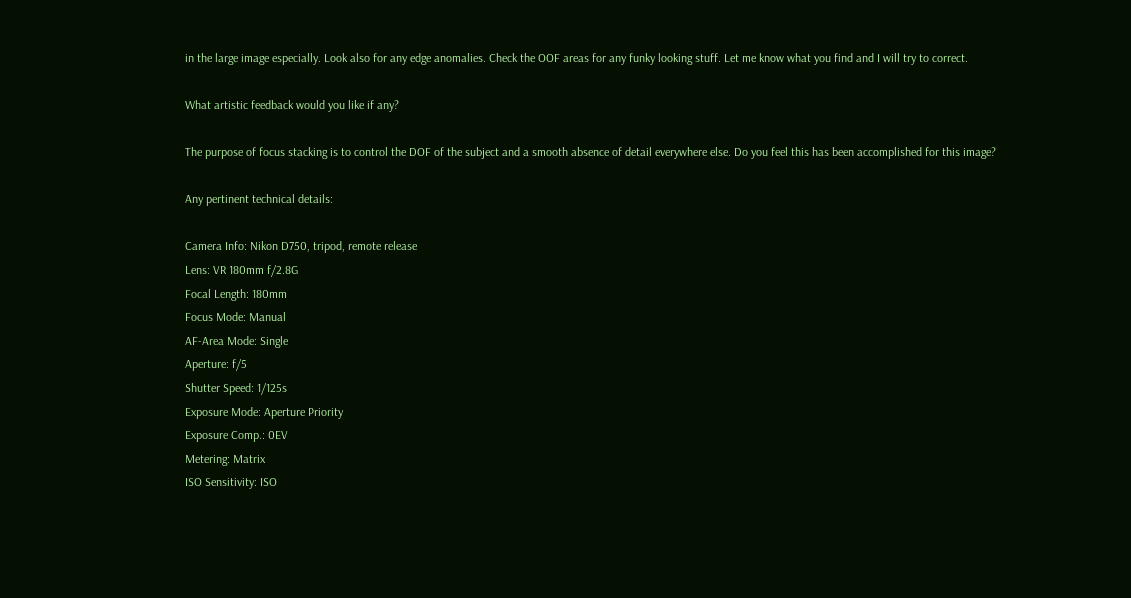in the large image especially. Look also for any edge anomalies. Check the OOF areas for any funky looking stuff. Let me know what you find and I will try to correct.

What artistic feedback would you like if any?

The purpose of focus stacking is to control the DOF of the subject and a smooth absence of detail everywhere else. Do you feel this has been accomplished for this image?

Any pertinent technical details:

Camera Info: Nikon D750, tripod, remote release
Lens: VR 180mm f/2.8G
Focal Length: 180mm
Focus Mode: Manual
AF-Area Mode: Single
Aperture: f/5
Shutter Speed: 1/125s
Exposure Mode: Aperture Priority
Exposure Comp.: 0EV
Metering: Matrix
ISO Sensitivity: ISO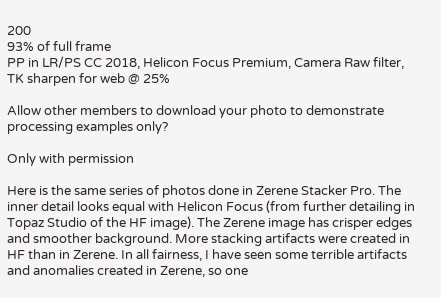200
93% of full frame
PP in LR/PS CC 2018, Helicon Focus Premium, Camera Raw filter, TK sharpen for web @ 25%

Allow other members to download your photo to demonstrate processing examples only?

Only with permission

Here is the same series of photos done in Zerene Stacker Pro. The inner detail looks equal with Helicon Focus (from further detailing in Topaz Studio of the HF image). The Zerene image has crisper edges and smoother background. More stacking artifacts were created in HF than in Zerene. In all fairness, I have seen some terrible artifacts and anomalies created in Zerene, so one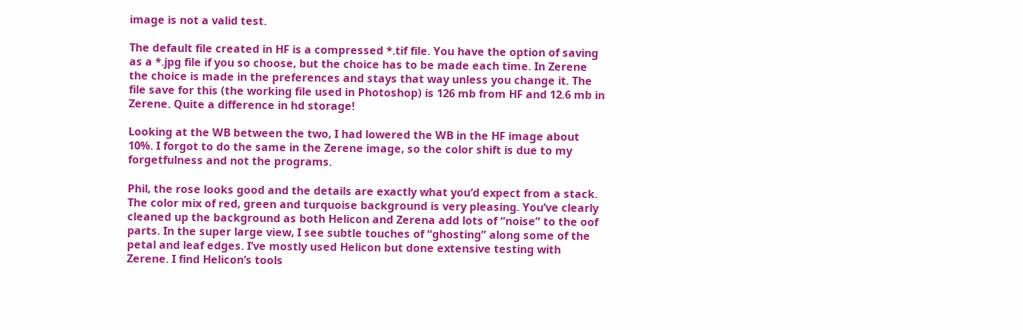image is not a valid test.

The default file created in HF is a compressed *.tif file. You have the option of saving as a *.jpg file if you so choose, but the choice has to be made each time. In Zerene the choice is made in the preferences and stays that way unless you change it. The file save for this (the working file used in Photoshop) is 126 mb from HF and 12.6 mb in Zerene. Quite a difference in hd storage!

Looking at the WB between the two, I had lowered the WB in the HF image about 10%. I forgot to do the same in the Zerene image, so the color shift is due to my forgetfulness and not the programs.

Phil, the rose looks good and the details are exactly what you’d expect from a stack. The color mix of red, green and turquoise background is very pleasing. You’ve clearly cleaned up the background as both Helicon and Zerena add lots of “noise” to the oof parts. In the super large view, I see subtle touches of “ghosting” along some of the petal and leaf edges. I’ve mostly used Helicon but done extensive testing with Zerene. I find Helicon’s tools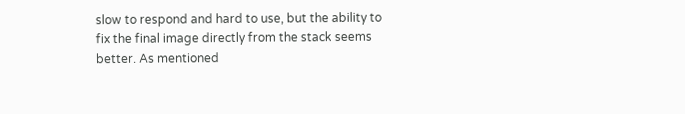slow to respond and hard to use, but the ability to fix the final image directly from the stack seems better. As mentioned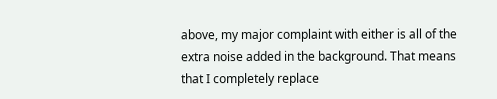above, my major complaint with either is all of the extra noise added in the background. That means that I completely replace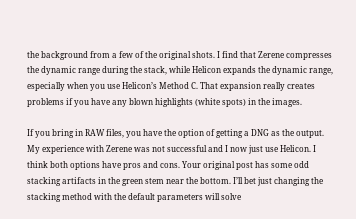the background from a few of the original shots. I find that Zerene compresses the dynamic range during the stack, while Helicon expands the dynamic range, especially when you use Helicon’s Method C. That expansion really creates problems if you have any blown highlights (white spots) in the images.

If you bring in RAW files, you have the option of getting a DNG as the output. My experience with Zerene was not successful and I now just use Helicon. I think both options have pros and cons. Your original post has some odd stacking artifacts in the green stem near the bottom. I’ll bet just changing the stacking method with the default parameters will solve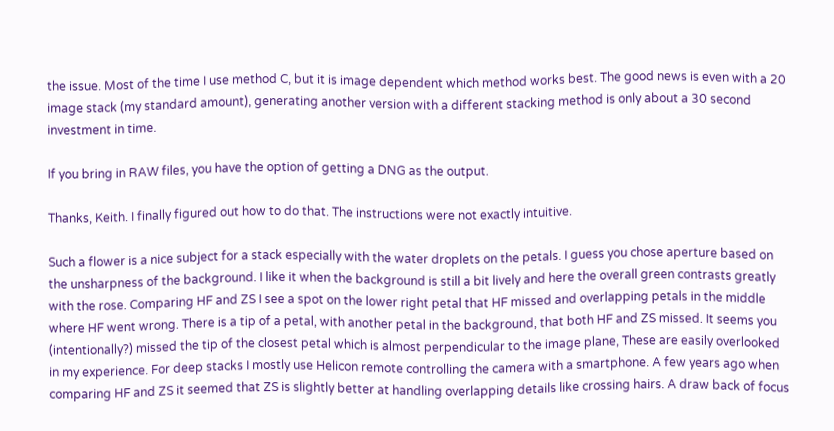the issue. Most of the time I use method C, but it is image dependent which method works best. The good news is even with a 20 image stack (my standard amount), generating another version with a different stacking method is only about a 30 second investment in time.

If you bring in RAW files, you have the option of getting a DNG as the output.

Thanks, Keith. I finally figured out how to do that. The instructions were not exactly intuitive.

Such a flower is a nice subject for a stack especially with the water droplets on the petals. I guess you chose aperture based on the unsharpness of the background. I like it when the background is still a bit lively and here the overall green contrasts greatly with the rose. Comparing HF and ZS I see a spot on the lower right petal that HF missed and overlapping petals in the middle where HF went wrong. There is a tip of a petal, with another petal in the background, that both HF and ZS missed. It seems you (intentionally?) missed the tip of the closest petal which is almost perpendicular to the image plane, These are easily overlooked in my experience. For deep stacks I mostly use Helicon remote controlling the camera with a smartphone. A few years ago when comparing HF and ZS it seemed that ZS is slightly better at handling overlapping details like crossing hairs. A draw back of focus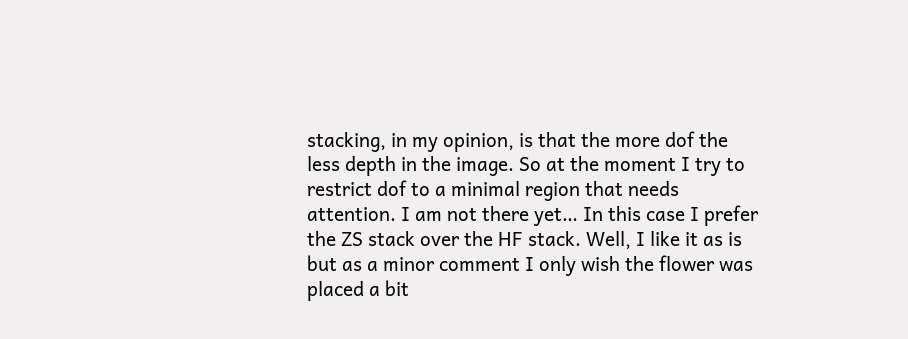stacking, in my opinion, is that the more dof the less depth in the image. So at the moment I try to restrict dof to a minimal region that needs attention. I am not there yet… In this case I prefer the ZS stack over the HF stack. Well, I like it as is but as a minor comment I only wish the flower was placed a bit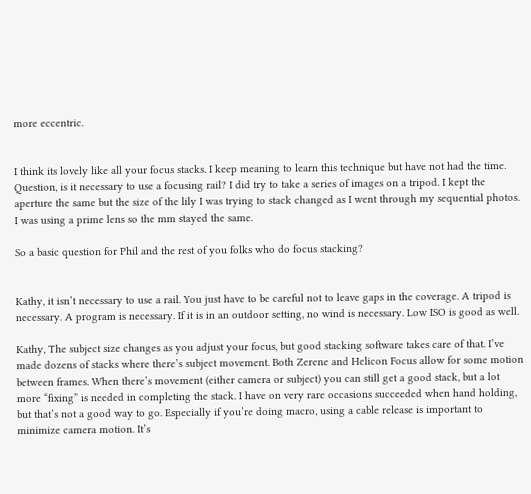more eccentric.


I think its lovely like all your focus stacks. I keep meaning to learn this technique but have not had the time. Question, is it necessary to use a focusing rail? I did try to take a series of images on a tripod. I kept the aperture the same but the size of the lily I was trying to stack changed as I went through my sequential photos. I was using a prime lens so the mm stayed the same.

So a basic question for Phil and the rest of you folks who do focus stacking?


Kathy, it isn’t necessary to use a rail. You just have to be careful not to leave gaps in the coverage. A tripod is necessary. A program is necessary. If it is in an outdoor setting, no wind is necessary. Low ISO is good as well.

Kathy, The subject size changes as you adjust your focus, but good stacking software takes care of that. I’ve made dozens of stacks where there’s subject movement. Both Zerene and Helicon Focus allow for some motion between frames. When there’s movement (either camera or subject) you can still get a good stack, but a lot more “fixing” is needed in completing the stack. I have on very rare occasions succeeded when hand holding, but that’s not a good way to go. Especially if you’re doing macro, using a cable release is important to minimize camera motion. It’s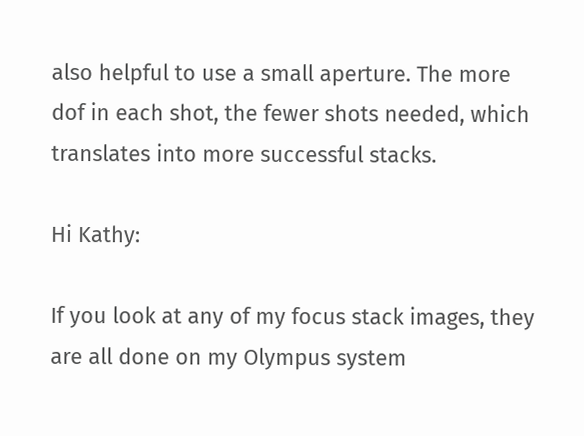also helpful to use a small aperture. The more dof in each shot, the fewer shots needed, which translates into more successful stacks.

Hi Kathy:

If you look at any of my focus stack images, they are all done on my Olympus system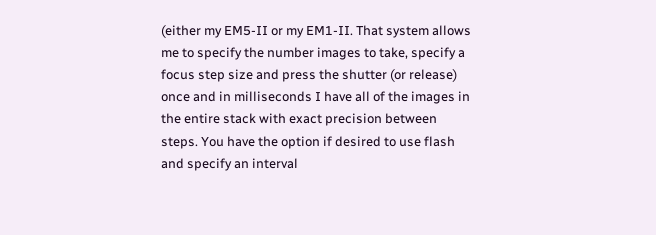(either my EM5-II or my EM1-II. That system allows me to specify the number images to take, specify a focus step size and press the shutter (or release) once and in milliseconds I have all of the images in the entire stack with exact precision between steps. You have the option if desired to use flash and specify an interval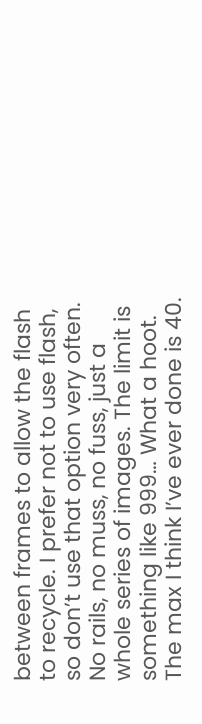between frames to allow the flash to recycle. I prefer not to use flash, so don’t use that option very often. No rails, no muss, no fuss, just a whole series of images. The limit is something like 999… What a hoot. The max I think I’ve ever done is 40.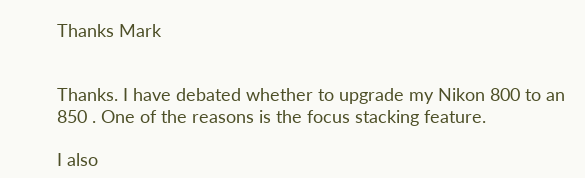Thanks Mark


Thanks. I have debated whether to upgrade my Nikon 800 to an 850 . One of the reasons is the focus stacking feature.

I also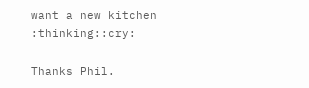want a new kitchen :thinking::cry:

Thanks Phil.